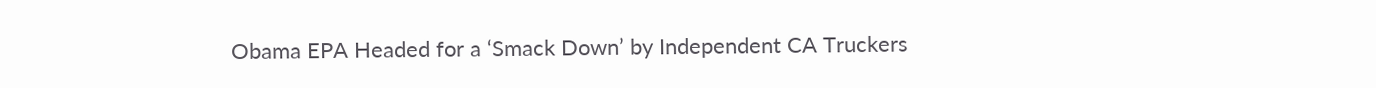Obama EPA Headed for a ‘Smack Down’ by Independent CA Truckers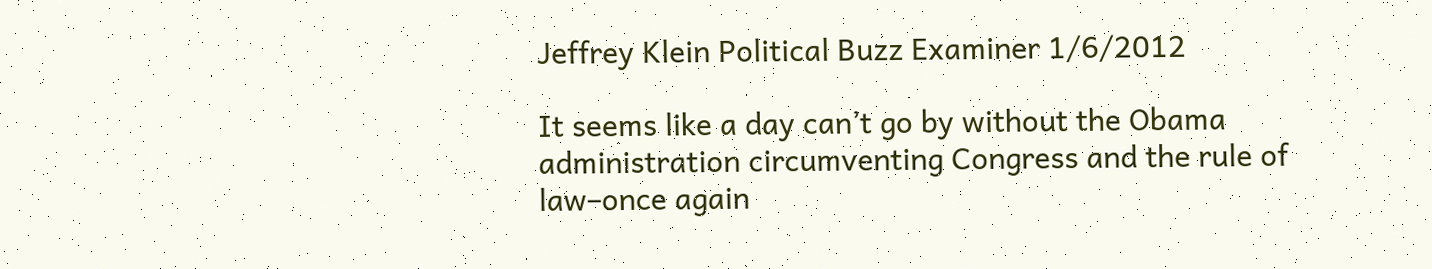Jeffrey Klein Political Buzz Examiner 1/6/2012

It seems like a day can’t go by without the Obama administration circumventing Congress and the rule of law–once again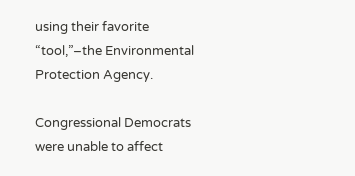using their favorite “tool,”–the Environmental Protection Agency.

Congressional Democrats were unable to affect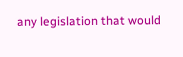any legislation that would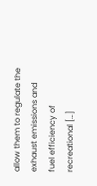allow them to regulate the exhaust emissions and fuel efficiency of recreational […]